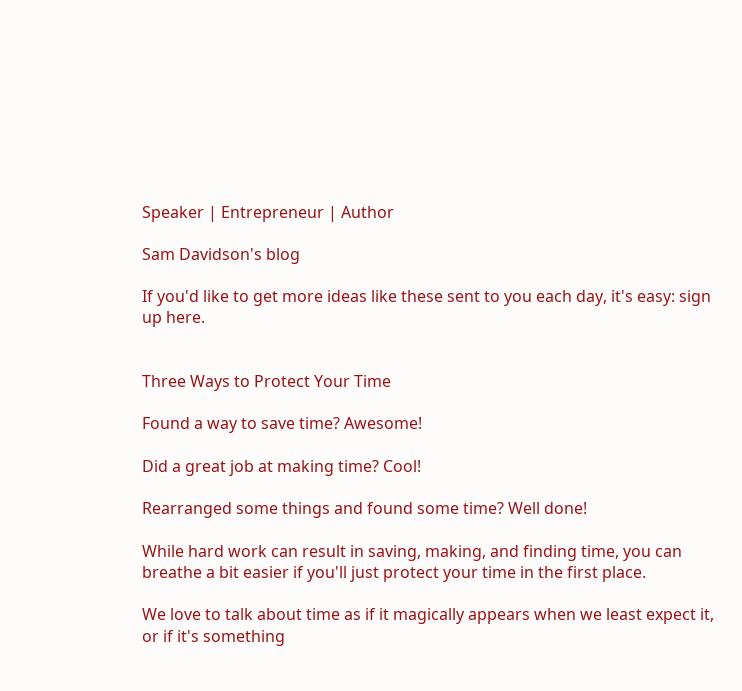Speaker | Entrepreneur | Author

Sam Davidson's blog

If you'd like to get more ideas like these sent to you each day, it's easy: sign up here.


Three Ways to Protect Your Time

Found a way to save time? Awesome!

Did a great job at making time? Cool!

Rearranged some things and found some time? Well done!

While hard work can result in saving, making, and finding time, you can breathe a bit easier if you'll just protect your time in the first place.

We love to talk about time as if it magically appears when we least expect it, or if it's something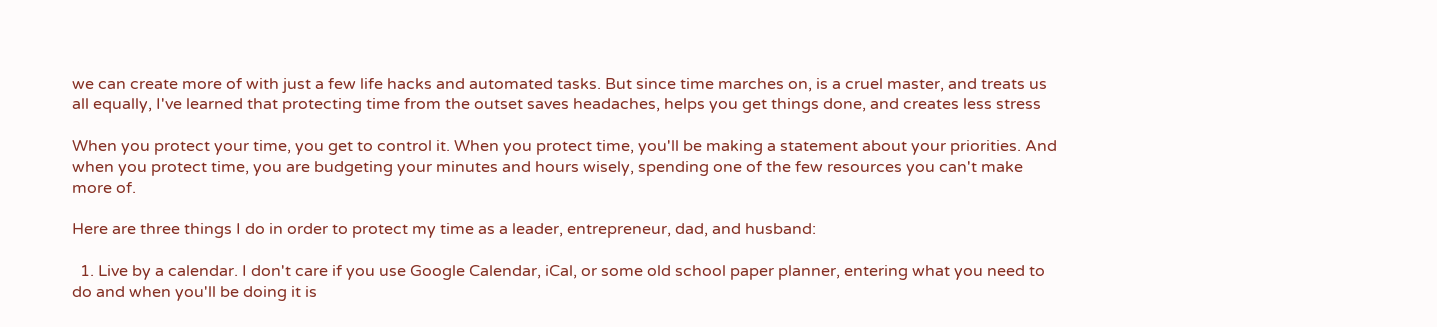we can create more of with just a few life hacks and automated tasks. But since time marches on, is a cruel master, and treats us all equally, I've learned that protecting time from the outset saves headaches, helps you get things done, and creates less stress

When you protect your time, you get to control it. When you protect time, you'll be making a statement about your priorities. And when you protect time, you are budgeting your minutes and hours wisely, spending one of the few resources you can't make more of.

Here are three things I do in order to protect my time as a leader, entrepreneur, dad, and husband:

  1. Live by a calendar. I don't care if you use Google Calendar, iCal, or some old school paper planner, entering what you need to do and when you'll be doing it is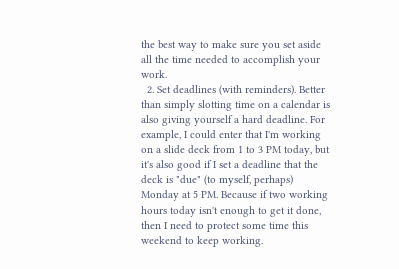the best way to make sure you set aside all the time needed to accomplish your work.
  2. Set deadlines (with reminders). Better than simply slotting time on a calendar is also giving yourself a hard deadline. For example, I could enter that I'm working on a slide deck from 1 to 3 PM today, but it's also good if I set a deadline that the deck is "due" (to myself, perhaps) Monday at 5 PM. Because if two working hours today isn't enough to get it done, then I need to protect some time this weekend to keep working.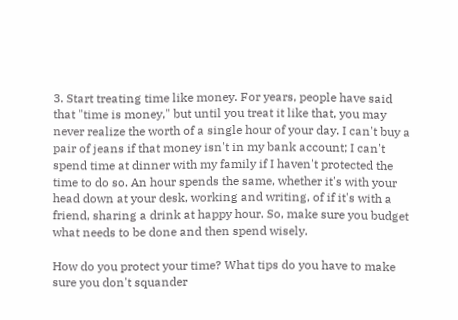3. Start treating time like money. For years, people have said that "time is money," but until you treat it like that, you may never realize the worth of a single hour of your day. I can't buy a pair of jeans if that money isn't in my bank account; I can't spend time at dinner with my family if I haven't protected the time to do so. An hour spends the same, whether it's with your head down at your desk, working and writing, of if it's with a friend, sharing a drink at happy hour. So, make sure you budget what needs to be done and then spend wisely.

How do you protect your time? What tips do you have to make sure you don't squander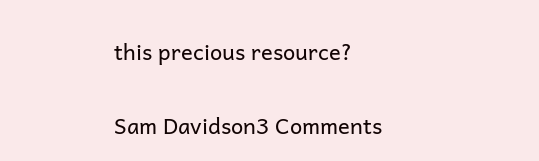this precious resource?

Sam Davidson3 Comments